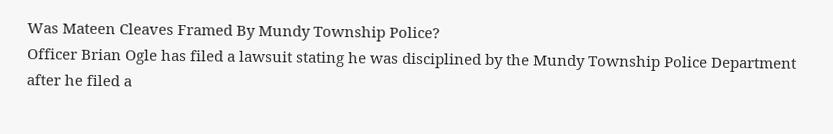Was Mateen Cleaves Framed By Mundy Township Police?
Officer Brian Ogle has filed a lawsuit stating he was disciplined by the Mundy Township Police Department after he filed a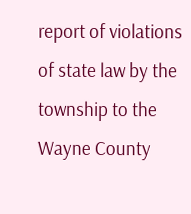report of violations of state law by the township to the Wayne County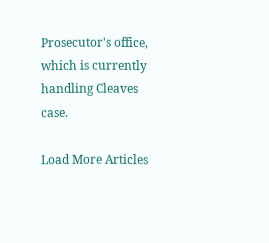Prosecutor's office, which is currently handling Cleaves case.

Load More Articles